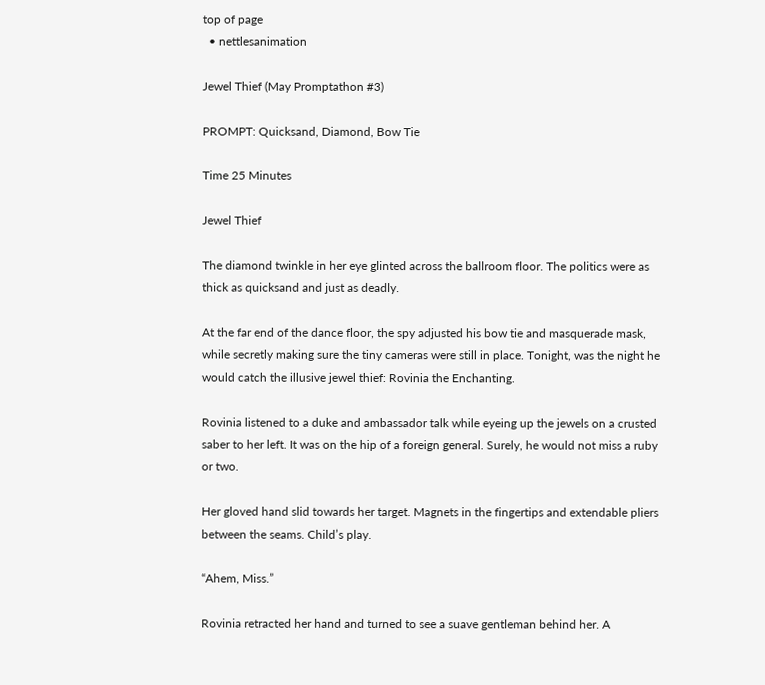top of page
  • nettlesanimation

Jewel Thief (May Promptathon #3)

PROMPT: Quicksand, Diamond, Bow Tie

Time 25 Minutes

Jewel Thief

The diamond twinkle in her eye glinted across the ballroom floor. The politics were as thick as quicksand and just as deadly.

At the far end of the dance floor, the spy adjusted his bow tie and masquerade mask, while secretly making sure the tiny cameras were still in place. Tonight, was the night he would catch the illusive jewel thief: Rovinia the Enchanting.

Rovinia listened to a duke and ambassador talk while eyeing up the jewels on a crusted saber to her left. It was on the hip of a foreign general. Surely, he would not miss a ruby or two.

Her gloved hand slid towards her target. Magnets in the fingertips and extendable pliers between the seams. Child’s play.

“Ahem, Miss.”

Rovinia retracted her hand and turned to see a suave gentleman behind her. A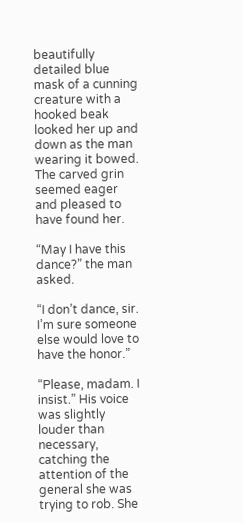beautifully detailed blue mask of a cunning creature with a hooked beak looked her up and down as the man wearing it bowed. The carved grin seemed eager and pleased to have found her.

“May I have this dance?” the man asked.

“I don’t dance, sir. I’m sure someone else would love to have the honor.”

“Please, madam. I insist.” His voice was slightly louder than necessary, catching the attention of the general she was trying to rob. She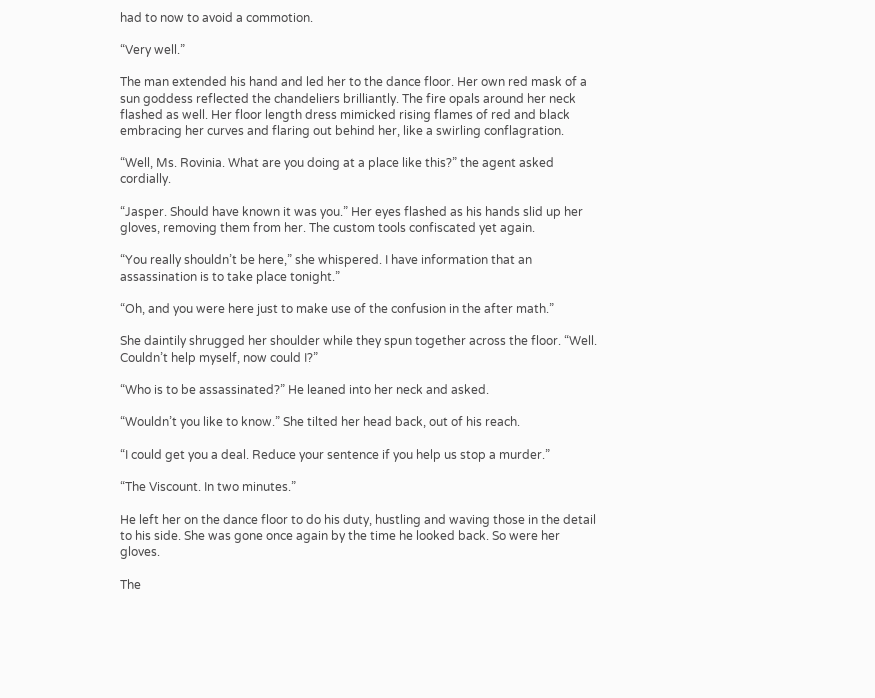had to now to avoid a commotion.

“Very well.”

The man extended his hand and led her to the dance floor. Her own red mask of a sun goddess reflected the chandeliers brilliantly. The fire opals around her neck flashed as well. Her floor length dress mimicked rising flames of red and black embracing her curves and flaring out behind her, like a swirling conflagration.

“Well, Ms. Rovinia. What are you doing at a place like this?” the agent asked cordially.

“Jasper. Should have known it was you.” Her eyes flashed as his hands slid up her gloves, removing them from her. The custom tools confiscated yet again.

“You really shouldn’t be here,” she whispered. I have information that an assassination is to take place tonight.”

“Oh, and you were here just to make use of the confusion in the after math.”

She daintily shrugged her shoulder while they spun together across the floor. “Well. Couldn’t help myself, now could I?”

“Who is to be assassinated?” He leaned into her neck and asked.

“Wouldn’t you like to know.” She tilted her head back, out of his reach.

“I could get you a deal. Reduce your sentence if you help us stop a murder.”

“The Viscount. In two minutes.”

He left her on the dance floor to do his duty, hustling and waving those in the detail to his side. She was gone once again by the time he looked back. So were her gloves.

The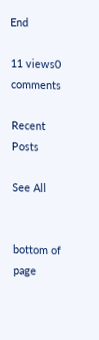End

11 views0 comments

Recent Posts

See All


bottom of page